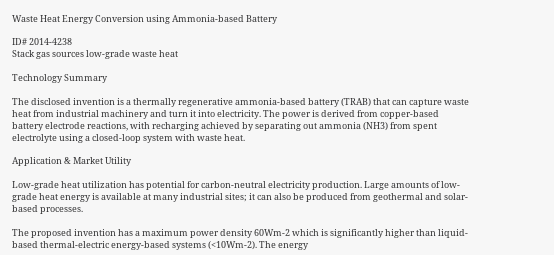Waste Heat Energy Conversion using Ammonia-based Battery

ID# 2014-4238
Stack gas sources low-grade waste heat

Technology Summary

The disclosed invention is a thermally regenerative ammonia-based battery (TRAB) that can capture waste heat from industrial machinery and turn it into electricity. The power is derived from copper-based battery electrode reactions, with recharging achieved by separating out ammonia (NH3) from spent electrolyte using a closed-loop system with waste heat.

Application & Market Utility

Low-grade heat utilization has potential for carbon-neutral electricity production. Large amounts of low-grade heat energy is available at many industrial sites; it can also be produced from geothermal and solar-based processes.

The proposed invention has a maximum power density 60Wm-2 which is significantly higher than liquid-based thermal-electric energy-based systems (<10Wm-2). The energy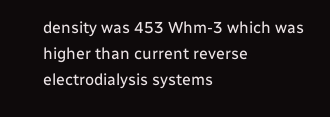density was 453 Whm-3 which was higher than current reverse electrodialysis systems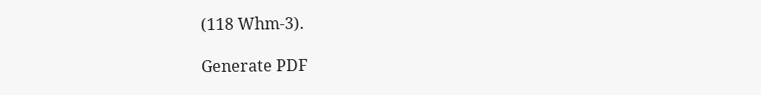(118 Whm-3).

Generate PDF